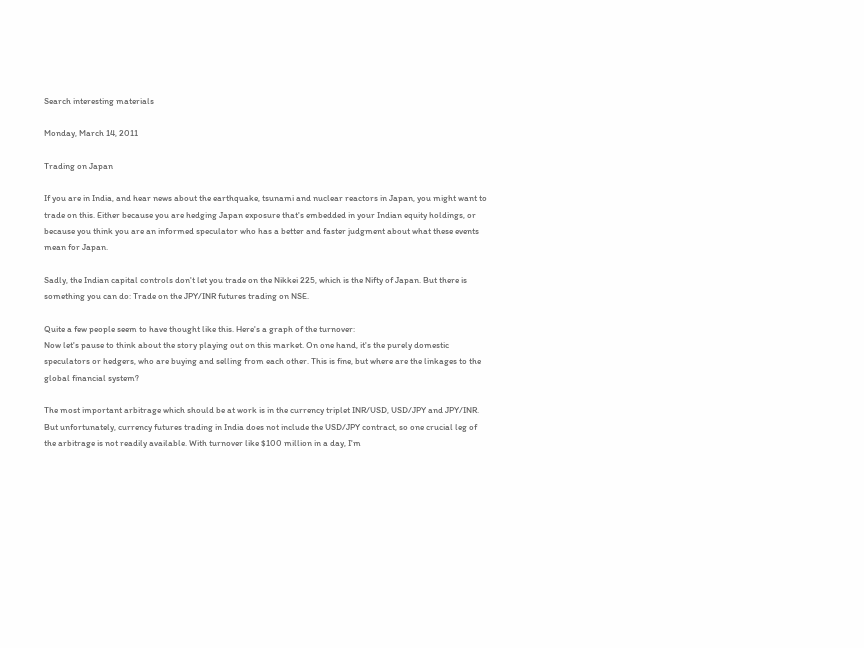Search interesting materials

Monday, March 14, 2011

Trading on Japan

If you are in India, and hear news about the earthquake, tsunami and nuclear reactors in Japan, you might want to trade on this. Either because you are hedging Japan exposure that's embedded in your Indian equity holdings, or because you think you are an informed speculator who has a better and faster judgment about what these events mean for Japan.

Sadly, the Indian capital controls don't let you trade on the Nikkei 225, which is the Nifty of Japan. But there is something you can do: Trade on the JPY/INR futures trading on NSE.

Quite a few people seem to have thought like this. Here's a graph of the turnover:
Now let's pause to think about the story playing out on this market. On one hand, it's the purely domestic speculators or hedgers, who are buying and selling from each other. This is fine, but where are the linkages to the global financial system?

The most important arbitrage which should be at work is in the currency triplet INR/USD, USD/JPY and JPY/INR. But unfortunately, currency futures trading in India does not include the USD/JPY contract, so one crucial leg of the arbitrage is not readily available. With turnover like $100 million in a day, I'm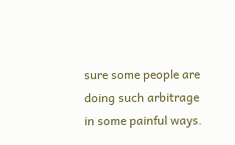sure some people are doing such arbitrage in some painful ways.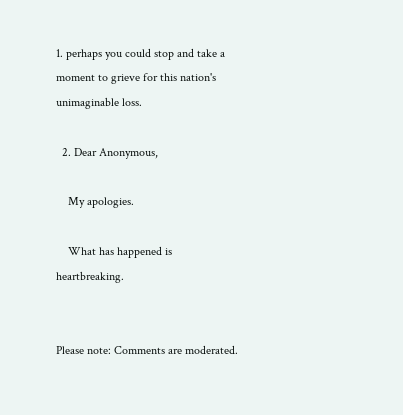1. perhaps you could stop and take a moment to grieve for this nation's unimaginable loss.

  2. Dear Anonymous,

    My apologies.

    What has happened is heartbreaking.


Please note: Comments are moderated.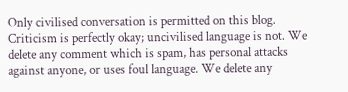Only civilised conversation is permitted on this blog. Criticism is perfectly okay; uncivilised language is not. We delete any comment which is spam, has personal attacks against anyone, or uses foul language. We delete any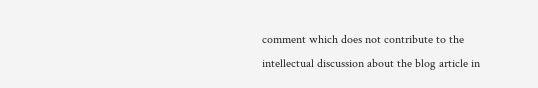comment which does not contribute to the intellectual discussion about the blog article in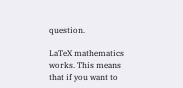question.

LaTeX mathematics works. This means that if you want to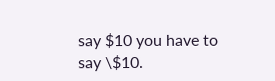say $10 you have to say \$10.